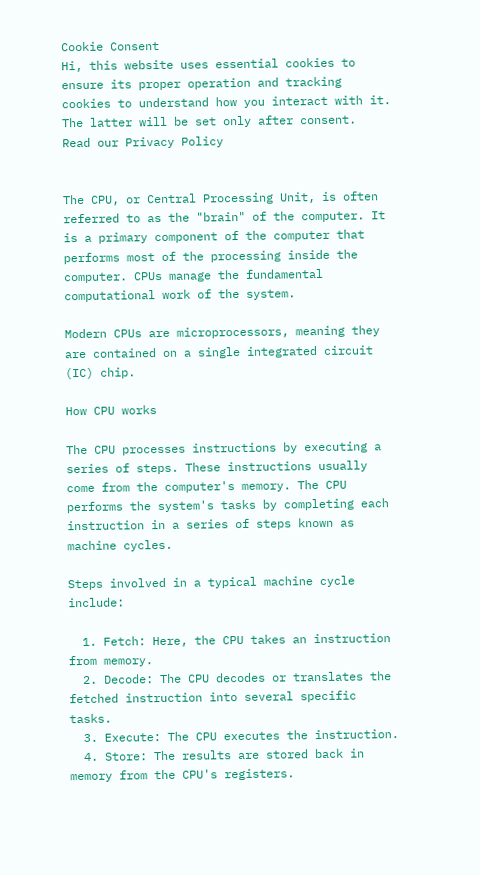Cookie Consent
Hi, this website uses essential cookies to ensure its proper operation and tracking cookies to understand how you interact with it. The latter will be set only after consent.
Read our Privacy Policy


The CPU, or Central Processing Unit, is often referred to as the "brain" of the computer. It is a primary component of the computer that performs most of the processing inside the computer. CPUs manage the fundamental computational work of the system.

Modern CPUs are microprocessors, meaning they are contained on a single integrated circuit (IC) chip.

How CPU works

The CPU processes instructions by executing a series of steps. These instructions usually come from the computer's memory. The CPU performs the system's tasks by completing each instruction in a series of steps known as machine cycles.

Steps involved in a typical machine cycle include:

  1. Fetch: Here, the CPU takes an instruction from memory.
  2. Decode: The CPU decodes or translates the fetched instruction into several specific tasks.
  3. Execute: The CPU executes the instruction.
  4. Store: The results are stored back in memory from the CPU's registers.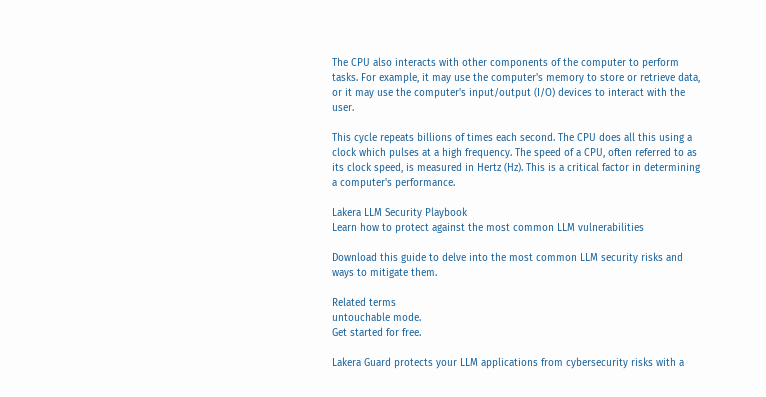The CPU also interacts with other components of the computer to perform tasks. For example, it may use the computer's memory to store or retrieve data, or it may use the computer's input/output (I/O) devices to interact with the user.

This cycle repeats billions of times each second. The CPU does all this using a clock which pulses at a high frequency. The speed of a CPU, often referred to as its clock speed, is measured in Hertz (Hz). This is a critical factor in determining a computer's performance.

Lakera LLM Security Playbook
Learn how to protect against the most common LLM vulnerabilities

Download this guide to delve into the most common LLM security risks and ways to mitigate them.

Related terms
untouchable mode.
Get started for free.

Lakera Guard protects your LLM applications from cybersecurity risks with a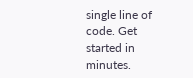single line of code. Get started in minutes.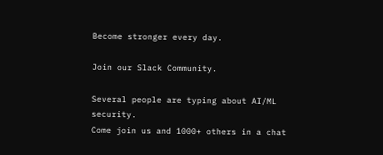Become stronger every day.

Join our Slack Community.

Several people are typing about AI/ML security.
Come join us and 1000+ others in a chat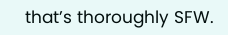that’s thoroughly SFW.